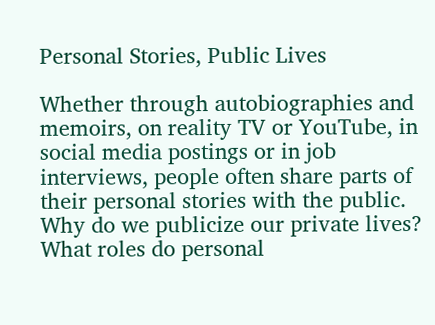Personal Stories, Public Lives

Whether through autobiographies and memoirs, on reality TV or YouTube, in social media postings or in job interviews, people often share parts of their personal stories with the public. Why do we publicize our private lives? What roles do personal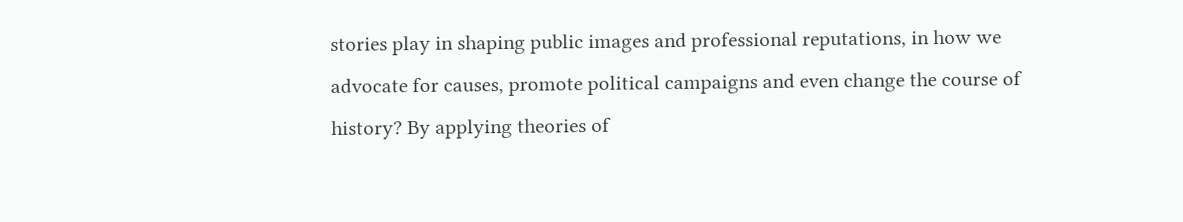stories play in shaping public images and professional reputations, in how we advocate for causes, promote political campaigns and even change the course of history? By applying theories of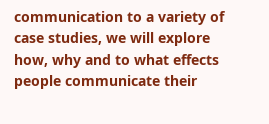communication to a variety of case studies, we will explore how, why and to what effects people communicate their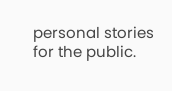personal stories for the public.